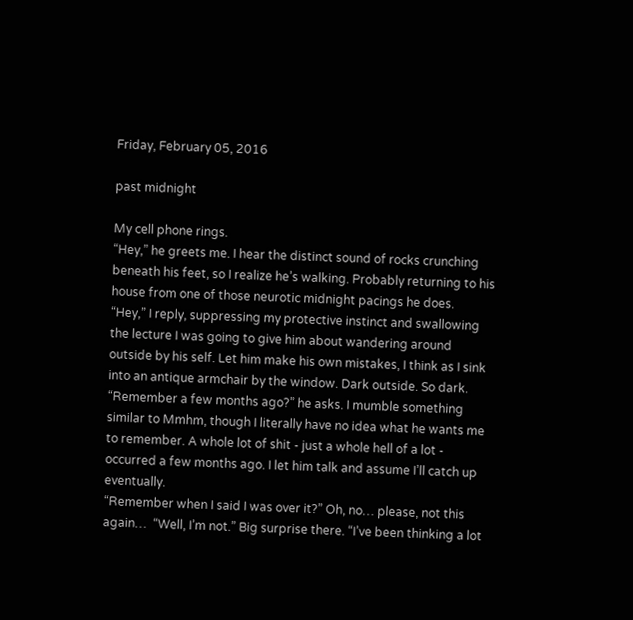Friday, February 05, 2016

past midnight

My cell phone rings.
“Hey,” he greets me. I hear the distinct sound of rocks crunching beneath his feet, so I realize he’s walking. Probably returning to his house from one of those neurotic midnight pacings he does.
“Hey,” I reply, suppressing my protective instinct and swallowing the lecture I was going to give him about wandering around outside by his self. Let him make his own mistakes, I think as I sink into an antique armchair by the window. Dark outside. So dark.
“Remember a few months ago?” he asks. I mumble something similar to Mmhm, though I literally have no idea what he wants me to remember. A whole lot of shit - just a whole hell of a lot - occurred a few months ago. I let him talk and assume I’ll catch up eventually.
“Remember when I said I was over it?” Oh, no… please, not this again…  “Well, I’m not.” Big surprise there. “I’ve been thinking a lot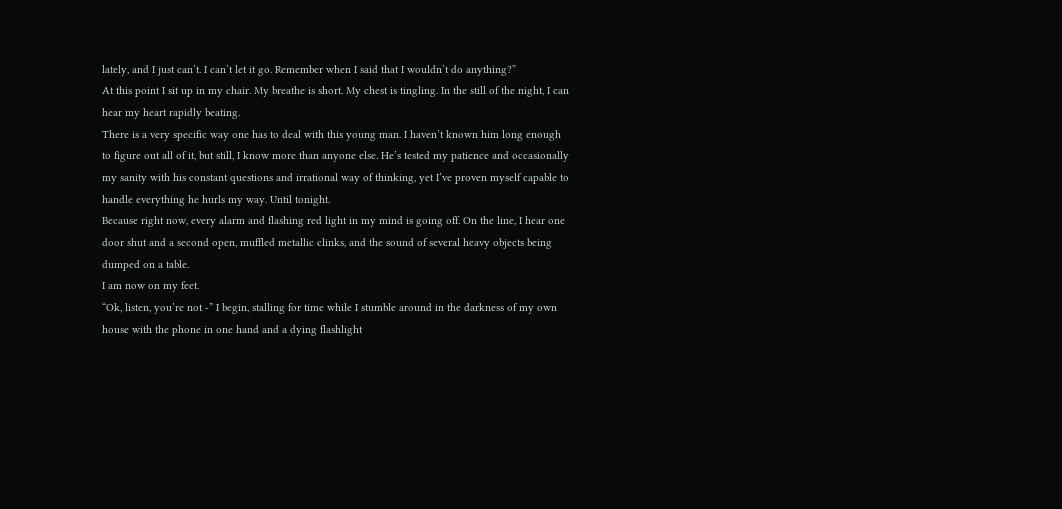lately, and I just can’t. I can’t let it go. Remember when I said that I wouldn’t do anything?”
At this point I sit up in my chair. My breathe is short. My chest is tingling. In the still of the night, I can hear my heart rapidly beating.
There is a very specific way one has to deal with this young man. I haven’t known him long enough to figure out all of it, but still, I know more than anyone else. He’s tested my patience and occasionally my sanity with his constant questions and irrational way of thinking, yet I’ve proven myself capable to handle everything he hurls my way. Until tonight.
Because right now, every alarm and flashing red light in my mind is going off. On the line, I hear one door shut and a second open, muffled metallic clinks, and the sound of several heavy objects being dumped on a table.
I am now on my feet.
“Ok, listen, you’re not -” I begin, stalling for time while I stumble around in the darkness of my own house with the phone in one hand and a dying flashlight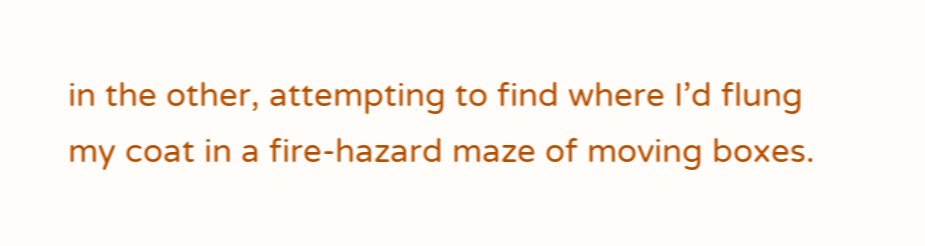in the other, attempting to find where I’d flung my coat in a fire-hazard maze of moving boxes.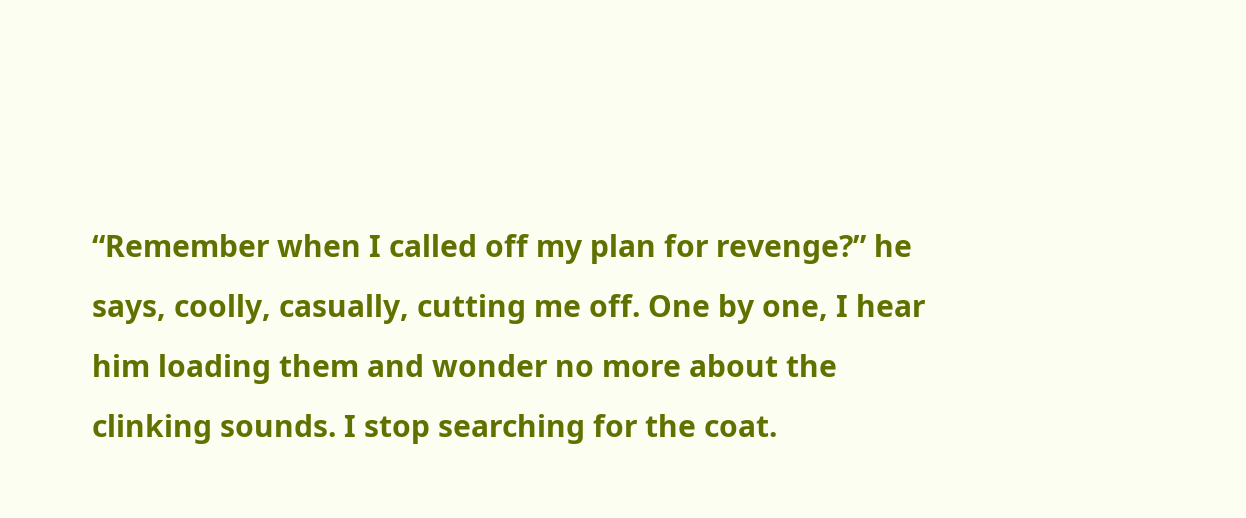“Remember when I called off my plan for revenge?” he says, coolly, casually, cutting me off. One by one, I hear him loading them and wonder no more about the clinking sounds. I stop searching for the coat.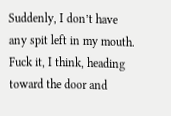Suddenly, I don’t have any spit left in my mouth.
Fuck it, I think, heading toward the door and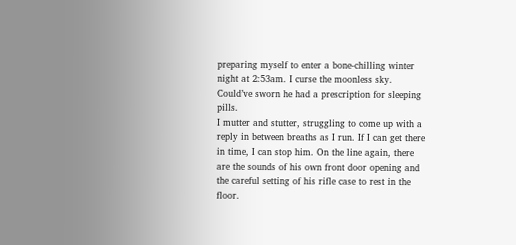preparing myself to enter a bone-chilling winter night at 2:53am. I curse the moonless sky. Could’ve sworn he had a prescription for sleeping pills.
I mutter and stutter, struggling to come up with a reply in between breaths as I run. If I can get there in time, I can stop him. On the line again, there are the sounds of his own front door opening and the careful setting of his rifle case to rest in the floor.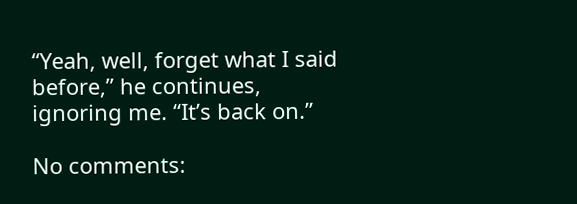“Yeah, well, forget what I said before,” he continues, ignoring me. “It’s back on.”

No comments: